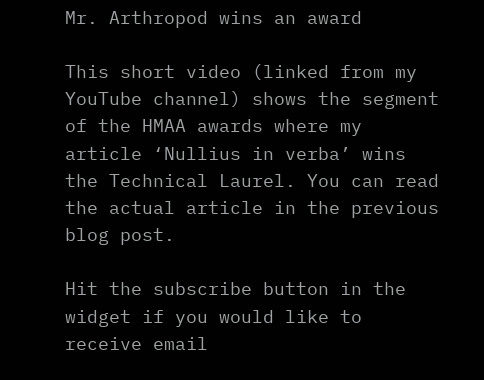Mr. Arthropod wins an award

This short video (linked from my YouTube channel) shows the segment of the HMAA awards where my article ‘Nullius in verba’ wins the Technical Laurel. You can read the actual article in the previous blog post.

Hit the subscribe button in the widget if you would like to receive email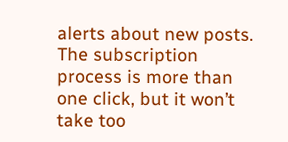alerts about new posts. The subscription process is more than one click, but it won’t take too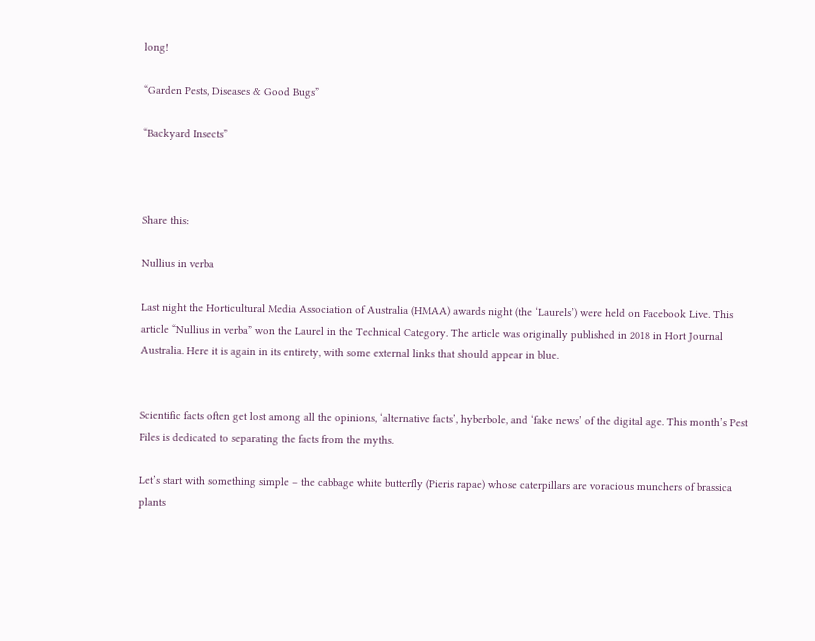long!

“Garden Pests, Diseases & Good Bugs”

“Backyard Insects”



Share this:

Nullius in verba

Last night the Horticultural Media Association of Australia (HMAA) awards night (the ‘Laurels’) were held on Facebook Live. This article “Nullius in verba” won the Laurel in the Technical Category. The article was originally published in 2018 in Hort Journal Australia. Here it is again in its entirety, with some external links that should appear in blue.


Scientific facts often get lost among all the opinions, ‘alternative facts’, hyberbole, and ‘fake news’ of the digital age. This month’s Pest Files is dedicated to separating the facts from the myths.

Let’s start with something simple – the cabbage white butterfly (Pieris rapae) whose caterpillars are voracious munchers of brassica plants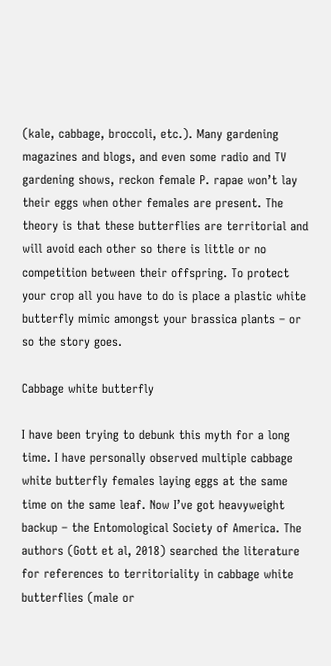(kale, cabbage, broccoli, etc.). Many gardening magazines and blogs, and even some radio and TV gardening shows, reckon female P. rapae won’t lay their eggs when other females are present. The theory is that these butterflies are territorial and will avoid each other so there is little or no competition between their offspring. To protect your crop all you have to do is place a plastic white butterfly mimic amongst your brassica plants – or so the story goes.

Cabbage white butterfly

I have been trying to debunk this myth for a long time. I have personally observed multiple cabbage white butterfly females laying eggs at the same time on the same leaf. Now I’ve got heavyweight backup – the Entomological Society of America. The authors (Gott et al, 2018) searched the literature for references to territoriality in cabbage white butterflies (male or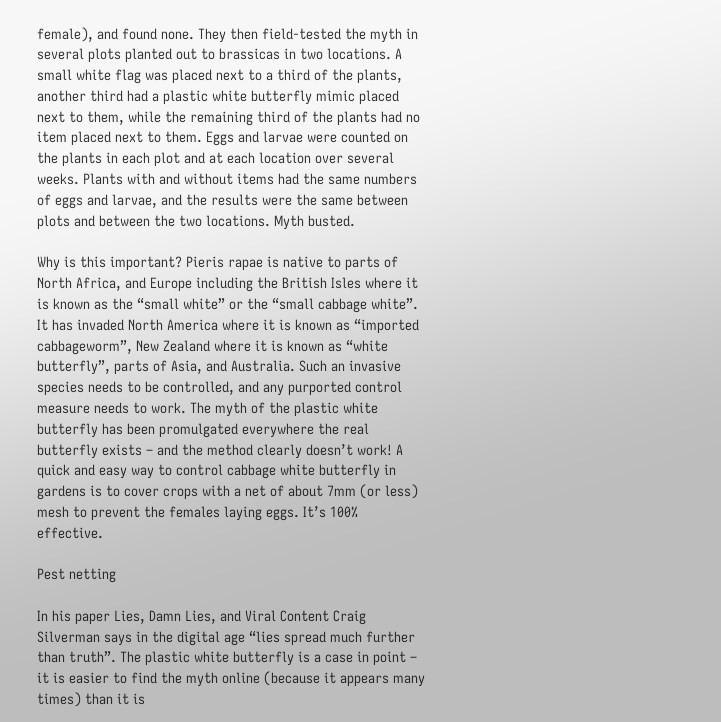female), and found none. They then field-tested the myth in several plots planted out to brassicas in two locations. A small white flag was placed next to a third of the plants, another third had a plastic white butterfly mimic placed next to them, while the remaining third of the plants had no item placed next to them. Eggs and larvae were counted on the plants in each plot and at each location over several weeks. Plants with and without items had the same numbers of eggs and larvae, and the results were the same between plots and between the two locations. Myth busted.

Why is this important? Pieris rapae is native to parts of North Africa, and Europe including the British Isles where it is known as the “small white” or the “small cabbage white”. It has invaded North America where it is known as “imported cabbageworm”, New Zealand where it is known as “white butterfly”, parts of Asia, and Australia. Such an invasive species needs to be controlled, and any purported control measure needs to work. The myth of the plastic white butterfly has been promulgated everywhere the real butterfly exists – and the method clearly doesn’t work! A quick and easy way to control cabbage white butterfly in gardens is to cover crops with a net of about 7mm (or less) mesh to prevent the females laying eggs. It’s 100% effective.

Pest netting

In his paper Lies, Damn Lies, and Viral Content Craig Silverman says in the digital age “lies spread much further than truth”. The plastic white butterfly is a case in point – it is easier to find the myth online (because it appears many times) than it is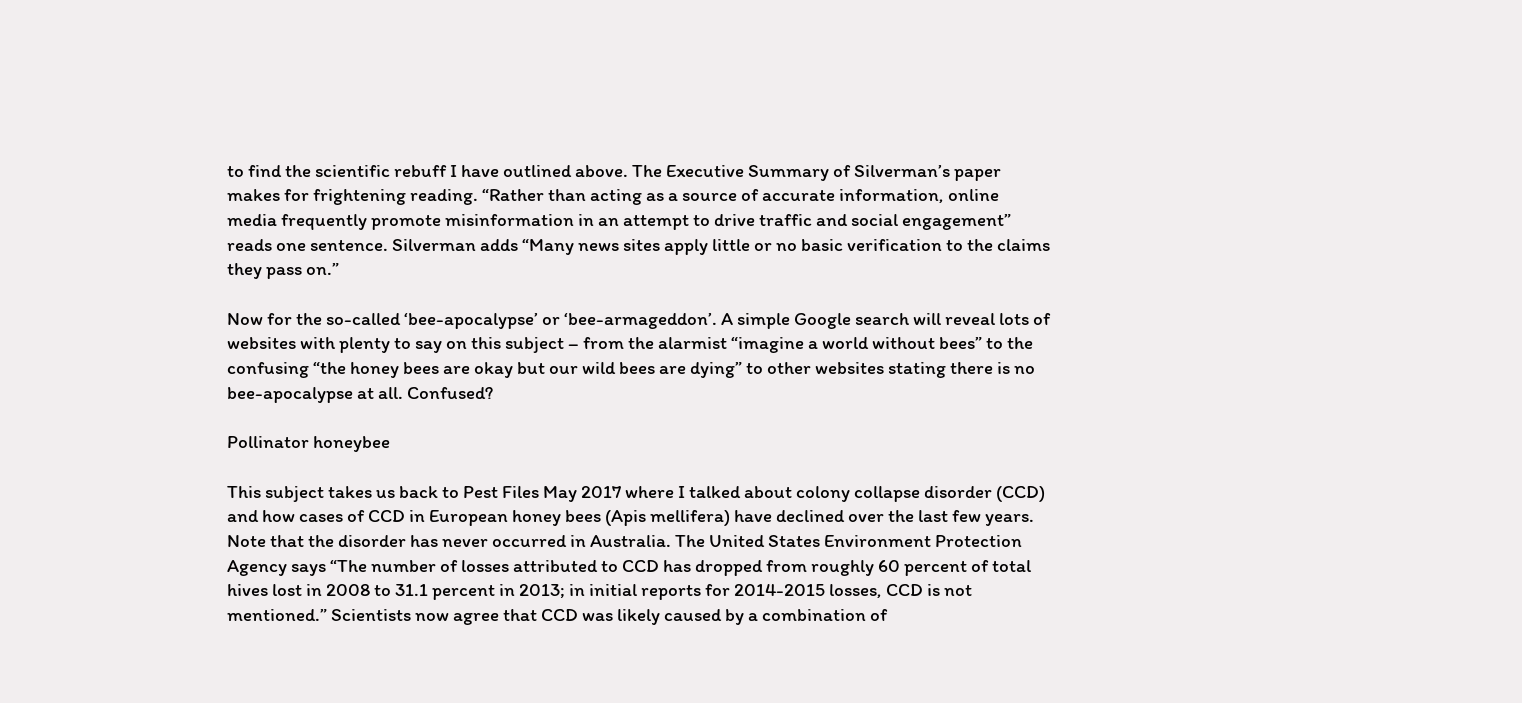to find the scientific rebuff I have outlined above. The Executive Summary of Silverman’s paper makes for frightening reading. “Rather than acting as a source of accurate information, online media frequently promote misinformation in an attempt to drive traffic and social engagement” reads one sentence. Silverman adds “Many news sites apply little or no basic verification to the claims they pass on.”

Now for the so-called ‘bee-apocalypse’ or ‘bee-armageddon’. A simple Google search will reveal lots of websites with plenty to say on this subject – from the alarmist “imagine a world without bees” to the confusing “the honey bees are okay but our wild bees are dying” to other websites stating there is no bee-apocalypse at all. Confused?

Pollinator honeybee

This subject takes us back to Pest Files May 2017 where I talked about colony collapse disorder (CCD) and how cases of CCD in European honey bees (Apis mellifera) have declined over the last few years. Note that the disorder has never occurred in Australia. The United States Environment Protection Agency says “The number of losses attributed to CCD has dropped from roughly 60 percent of total hives lost in 2008 to 31.1 percent in 2013; in initial reports for 2014-2015 losses, CCD is not mentioned.” Scientists now agree that CCD was likely caused by a combination of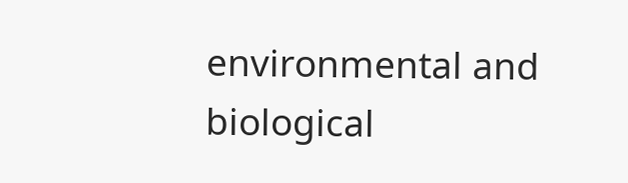environmental and biological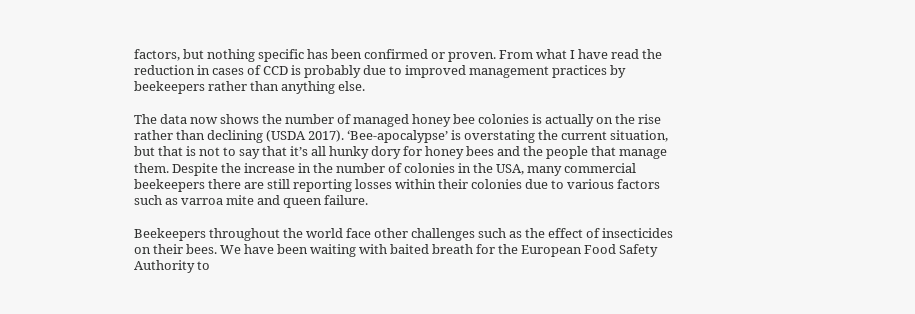factors, but nothing specific has been confirmed or proven. From what I have read the reduction in cases of CCD is probably due to improved management practices by beekeepers rather than anything else.

The data now shows the number of managed honey bee colonies is actually on the rise rather than declining (USDA 2017). ‘Bee-apocalypse’ is overstating the current situation, but that is not to say that it’s all hunky dory for honey bees and the people that manage them. Despite the increase in the number of colonies in the USA, many commercial beekeepers there are still reporting losses within their colonies due to various factors such as varroa mite and queen failure.

Beekeepers throughout the world face other challenges such as the effect of insecticides on their bees. We have been waiting with baited breath for the European Food Safety Authority to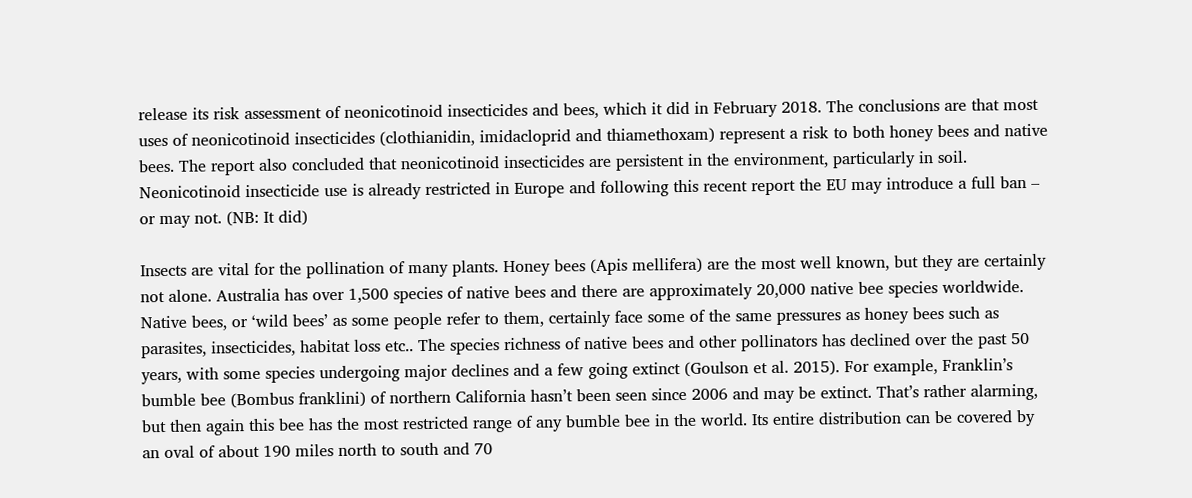release its risk assessment of neonicotinoid insecticides and bees, which it did in February 2018. The conclusions are that most uses of neonicotinoid insecticides (clothianidin, imidacloprid and thiamethoxam) represent a risk to both honey bees and native bees. The report also concluded that neonicotinoid insecticides are persistent in the environment, particularly in soil. Neonicotinoid insecticide use is already restricted in Europe and following this recent report the EU may introduce a full ban – or may not. (NB: It did)

Insects are vital for the pollination of many plants. Honey bees (Apis mellifera) are the most well known, but they are certainly not alone. Australia has over 1,500 species of native bees and there are approximately 20,000 native bee species worldwide. Native bees, or ‘wild bees’ as some people refer to them, certainly face some of the same pressures as honey bees such as parasites, insecticides, habitat loss etc.. The species richness of native bees and other pollinators has declined over the past 50 years, with some species undergoing major declines and a few going extinct (Goulson et al. 2015). For example, Franklin’s bumble bee (Bombus franklini) of northern California hasn’t been seen since 2006 and may be extinct. That’s rather alarming, but then again this bee has the most restricted range of any bumble bee in the world. Its entire distribution can be covered by an oval of about 190 miles north to south and 70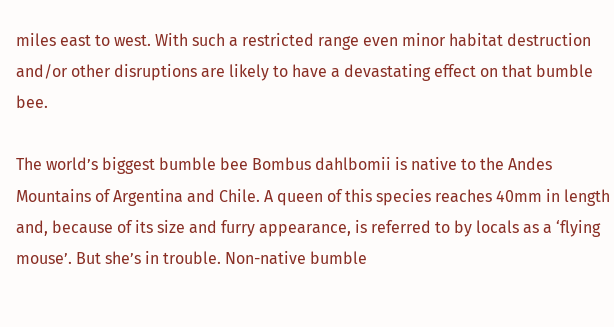miles east to west. With such a restricted range even minor habitat destruction and/or other disruptions are likely to have a devastating effect on that bumble bee.

The world’s biggest bumble bee Bombus dahlbomii is native to the Andes Mountains of Argentina and Chile. A queen of this species reaches 40mm in length and, because of its size and furry appearance, is referred to by locals as a ‘flying mouse’. But she’s in trouble. Non-native bumble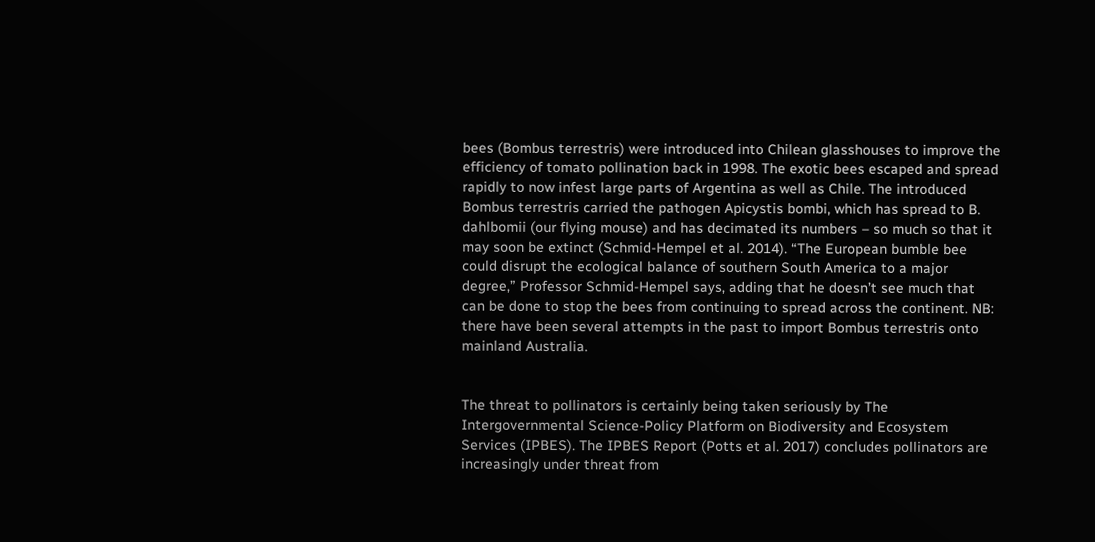bees (Bombus terrestris) were introduced into Chilean glasshouses to improve the efficiency of tomato pollination back in 1998. The exotic bees escaped and spread rapidly to now infest large parts of Argentina as well as Chile. The introduced Bombus terrestris carried the pathogen Apicystis bombi, which has spread to B. dahlbomii (our flying mouse) and has decimated its numbers – so much so that it may soon be extinct (Schmid-Hempel et al. 2014). “The European bumble bee could disrupt the ecological balance of southern South America to a major degree,” Professor Schmid-Hempel says, adding that he doesn’t see much that can be done to stop the bees from continuing to spread across the continent. NB:  there have been several attempts in the past to import Bombus terrestris onto mainland Australia.


The threat to pollinators is certainly being taken seriously by The Intergovernmental Science-Policy Platform on Biodiversity and Ecosystem Services (IPBES). The IPBES Report (Potts et al. 2017) concludes pollinators are increasingly under threat from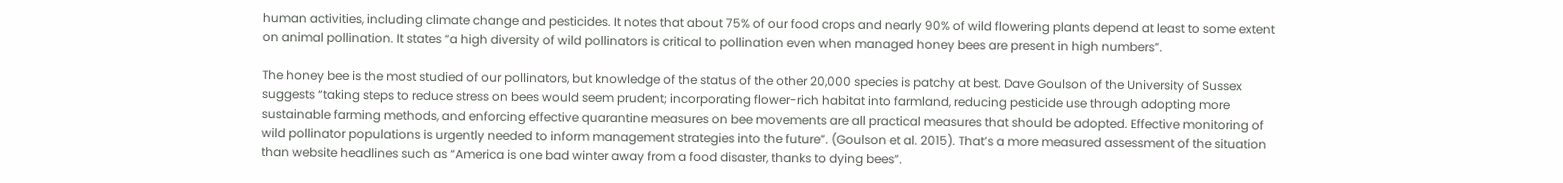human activities, including climate change and pesticides. It notes that about 75% of our food crops and nearly 90% of wild flowering plants depend at least to some extent on animal pollination. It states “a high diversity of wild pollinators is critical to pollination even when managed honey bees are present in high numbers”.

The honey bee is the most studied of our pollinators, but knowledge of the status of the other 20,000 species is patchy at best. Dave Goulson of the University of Sussex suggests “taking steps to reduce stress on bees would seem prudent; incorporating flower-rich habitat into farmland, reducing pesticide use through adopting more sustainable farming methods, and enforcing effective quarantine measures on bee movements are all practical measures that should be adopted. Effective monitoring of wild pollinator populations is urgently needed to inform management strategies into the future”. (Goulson et al. 2015). That’s a more measured assessment of the situation than website headlines such as “America is one bad winter away from a food disaster, thanks to dying bees”.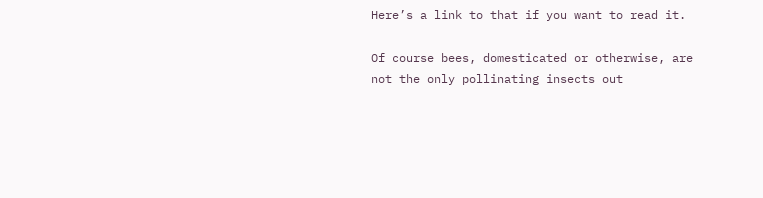Here’s a link to that if you want to read it.

Of course bees, domesticated or otherwise, are not the only pollinating insects out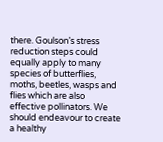there. Goulson’s stress reduction steps could equally apply to many species of butterflies, moths, beetles, wasps and flies which are also effective pollinators. We should endeavour to create a healthy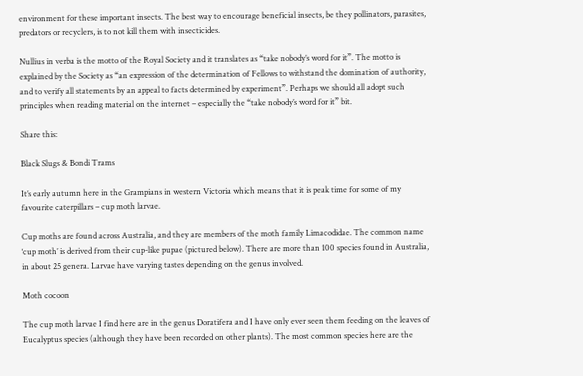environment for these important insects. The best way to encourage beneficial insects, be they pollinators, parasites, predators or recyclers, is to not kill them with insecticides.

Nullius in verba is the motto of the Royal Society and it translates as “take nobody’s word for it”. The motto is explained by the Society as “an expression of the determination of Fellows to withstand the domination of authority, and to verify all statements by an appeal to facts determined by experiment”. Perhaps we should all adopt such principles when reading material on the internet – especially the “take nobody’s word for it” bit.

Share this:

Black Slugs & Bondi Trams

It’s early autumn here in the Grampians in western Victoria which means that it is peak time for some of my favourite caterpillars – cup moth larvae.

Cup moths are found across Australia, and they are members of the moth family Limacodidae. The common name ‘cup moth’ is derived from their cup-like pupae (pictured below). There are more than 100 species found in Australia, in about 25 genera. Larvae have varying tastes depending on the genus involved.

Moth cocoon

The cup moth larvae I find here are in the genus Doratifera and I have only ever seen them feeding on the leaves of Eucalyptus species (although they have been recorded on other plants). The most common species here are the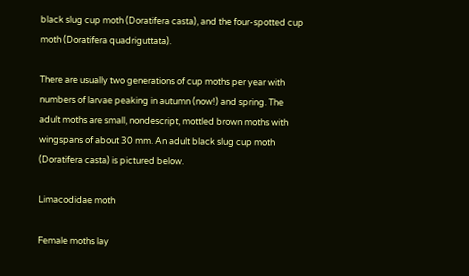black slug cup moth (Doratifera casta), and the four-spotted cup moth (Doratifera quadriguttata).

There are usually two generations of cup moths per year with numbers of larvae peaking in autumn (now!) and spring. The adult moths are small, nondescript, mottled brown moths with wingspans of about 30 mm. An adult black slug cup moth (Doratifera casta) is pictured below.

Limacodidae moth

Female moths lay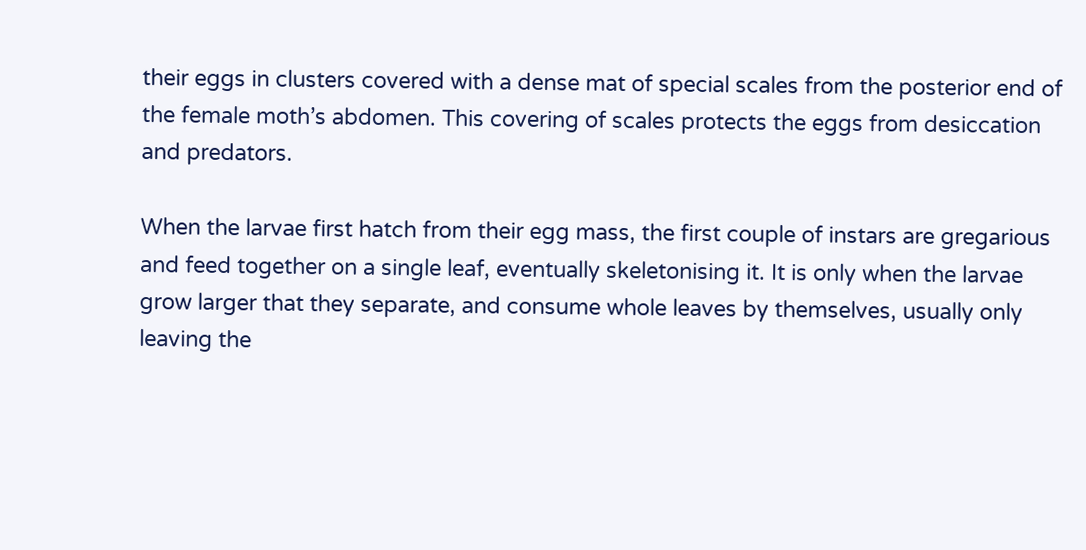their eggs in clusters covered with a dense mat of special scales from the posterior end of the female moth’s abdomen. This covering of scales protects the eggs from desiccation and predators.

When the larvae first hatch from their egg mass, the first couple of instars are gregarious and feed together on a single leaf, eventually skeletonising it. It is only when the larvae grow larger that they separate, and consume whole leaves by themselves, usually only leaving the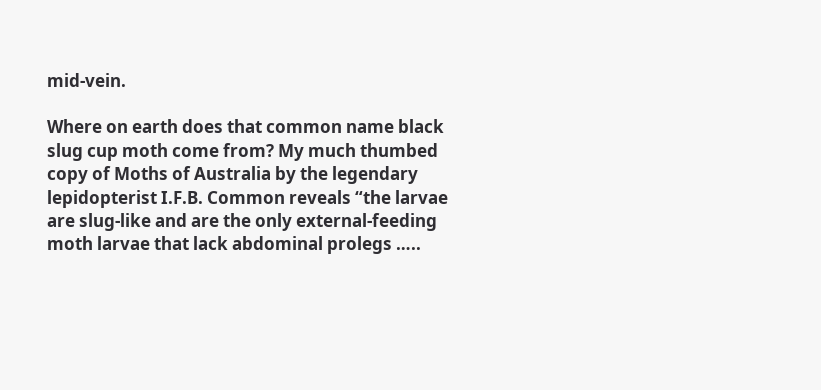mid-vein.

Where on earth does that common name black slug cup moth come from? My much thumbed copy of Moths of Australia by the legendary lepidopterist I.F.B. Common reveals “the larvae are slug-like and are the only external-feeding moth larvae that lack abdominal prolegs …..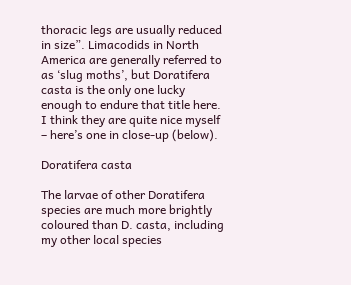thoracic legs are usually reduced in size”. Limacodids in North America are generally referred to as ‘slug moths’, but Doratifera casta is the only one lucky enough to endure that title here. I think they are quite nice myself – here’s one in close-up (below).

Doratifera casta

The larvae of other Doratifera species are much more brightly coloured than D. casta, including my other local species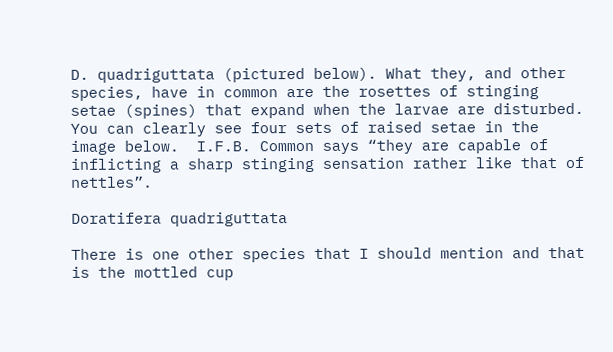D. quadriguttata (pictured below). What they, and other species, have in common are the rosettes of stinging setae (spines) that expand when the larvae are disturbed. You can clearly see four sets of raised setae in the image below.  I.F.B. Common says “they are capable of inflicting a sharp stinging sensation rather like that of nettles”.

Doratifera quadriguttata

There is one other species that I should mention and that is the mottled cup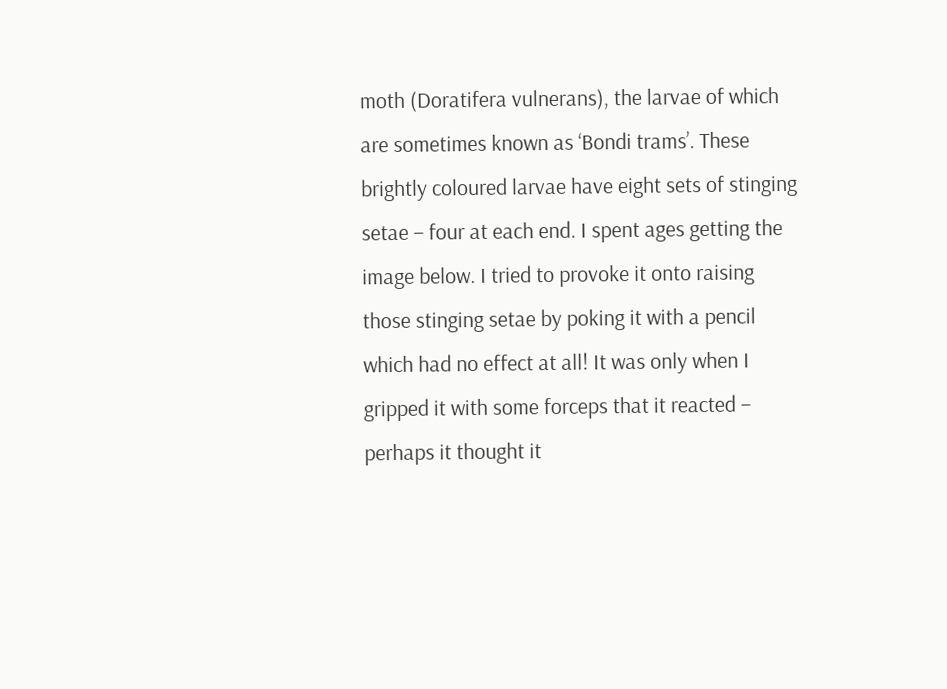moth (Doratifera vulnerans), the larvae of which are sometimes known as ‘Bondi trams’. These brightly coloured larvae have eight sets of stinging setae – four at each end. I spent ages getting the image below. I tried to provoke it onto raising those stinging setae by poking it with a pencil which had no effect at all! It was only when I gripped it with some forceps that it reacted – perhaps it thought it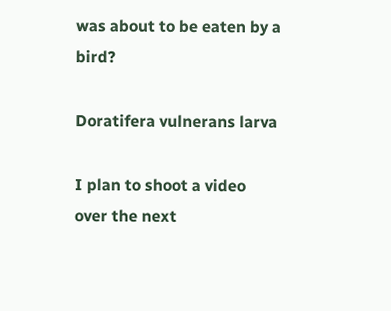was about to be eaten by a bird?

Doratifera vulnerans larva

I plan to shoot a video over the next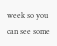week so you can see some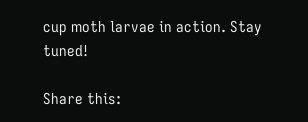cup moth larvae in action. Stay tuned!

Share this: